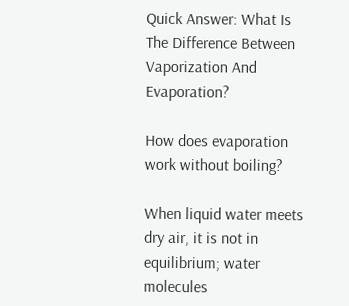Quick Answer: What Is The Difference Between Vaporization And Evaporation?

How does evaporation work without boiling?

When liquid water meets dry air, it is not in equilibrium; water molecules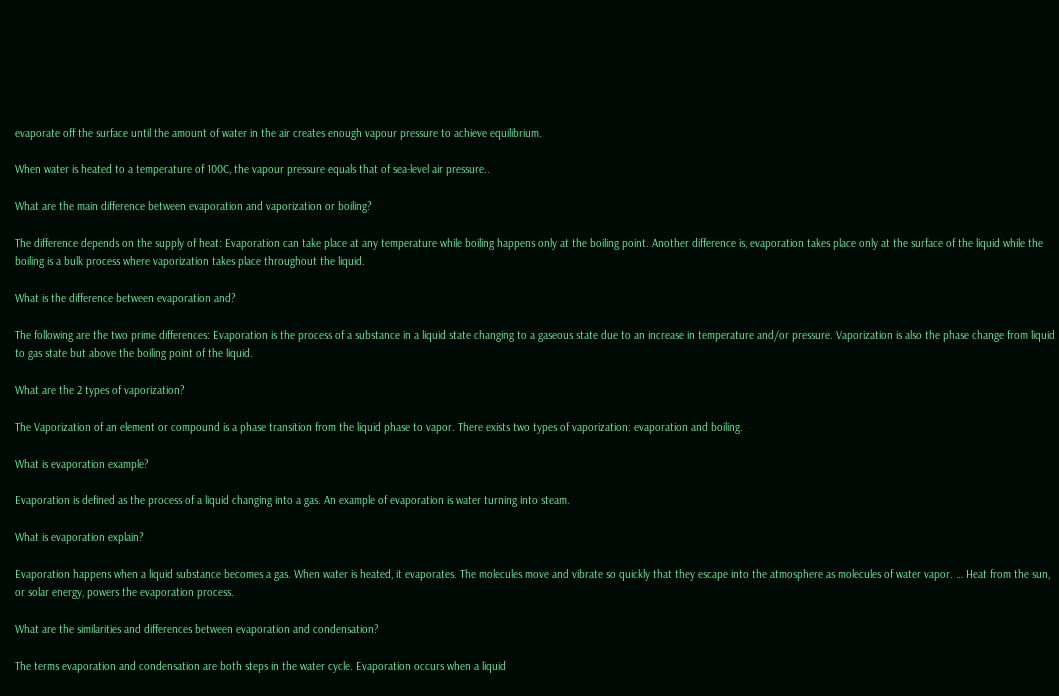evaporate off the surface until the amount of water in the air creates enough vapour pressure to achieve equilibrium.

When water is heated to a temperature of 100C, the vapour pressure equals that of sea-level air pressure..

What are the main difference between evaporation and vaporization or boiling?

The difference depends on the supply of heat: Evaporation can take place at any temperature while boiling happens only at the boiling point. Another difference is, evaporation takes place only at the surface of the liquid while the boiling is a bulk process where vaporization takes place throughout the liquid.

What is the difference between evaporation and?

The following are the two prime differences: Evaporation is the process of a substance in a liquid state changing to a gaseous state due to an increase in temperature and/or pressure. Vaporization is also the phase change from liquid to gas state but above the boiling point of the liquid.

What are the 2 types of vaporization?

The Vaporization of an element or compound is a phase transition from the liquid phase to vapor. There exists two types of vaporization: evaporation and boiling.

What is evaporation example?

Evaporation is defined as the process of a liquid changing into a gas. An example of evaporation is water turning into steam.

What is evaporation explain?

Evaporation happens when a liquid substance becomes a gas. When water is heated, it evaporates. The molecules move and vibrate so quickly that they escape into the atmosphere as molecules of water vapor. … Heat from the sun, or solar energy, powers the evaporation process.

What are the similarities and differences between evaporation and condensation?

The terms evaporation and condensation are both steps in the water cycle. Evaporation occurs when a liquid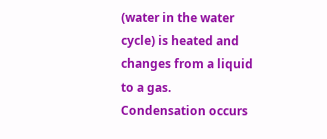(water in the water cycle) is heated and changes from a liquid to a gas. Condensation occurs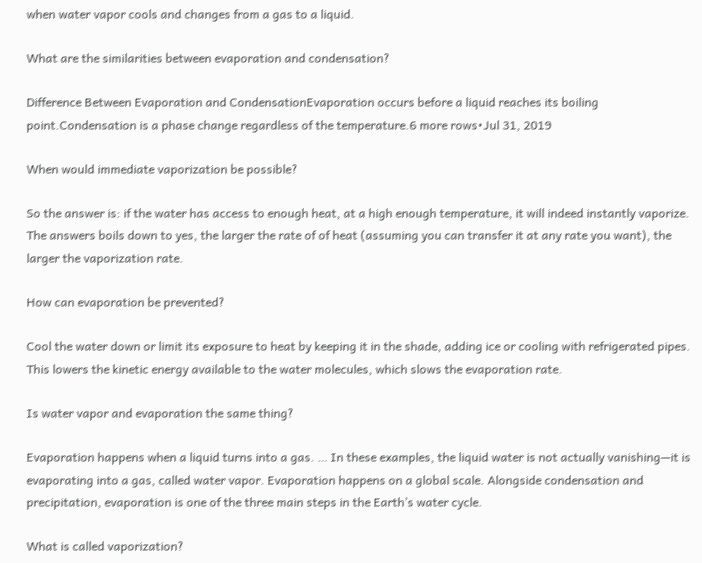when water vapor cools and changes from a gas to a liquid.

What are the similarities between evaporation and condensation?

Difference Between Evaporation and CondensationEvaporation occurs before a liquid reaches its boiling point.Condensation is a phase change regardless of the temperature.6 more rows•Jul 31, 2019

When would immediate vaporization be possible?

So the answer is: if the water has access to enough heat, at a high enough temperature, it will indeed instantly vaporize. The answers boils down to yes, the larger the rate of of heat (assuming you can transfer it at any rate you want), the larger the vaporization rate.

How can evaporation be prevented?

Cool the water down or limit its exposure to heat by keeping it in the shade, adding ice or cooling with refrigerated pipes. This lowers the kinetic energy available to the water molecules, which slows the evaporation rate.

Is water vapor and evaporation the same thing?

Evaporation happens when a liquid turns into a gas. … In these examples, the liquid water is not actually vanishing—it is evaporating into a gas, called water vapor. Evaporation happens on a global scale. Alongside condensation and precipitation, evaporation is one of the three main steps in the Earth’s water cycle.

What is called vaporization?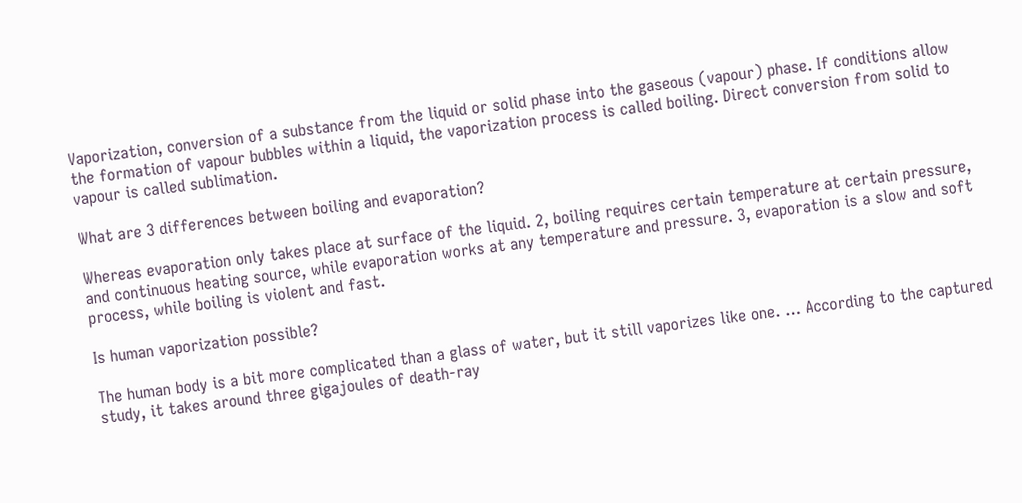Vaporization, conversion of a substance from the liquid or solid phase into the gaseous (vapour) phase. If conditions allow the formation of vapour bubbles within a liquid, the vaporization process is called boiling. Direct conversion from solid to vapour is called sublimation.

What are 3 differences between boiling and evaporation?

Whereas evaporation only takes place at surface of the liquid. 2, boiling requires certain temperature at certain pressure, and continuous heating source, while evaporation works at any temperature and pressure. 3, evaporation is a slow and soft process, while boiling is violent and fast.

Is human vaporization possible?

The human body is a bit more complicated than a glass of water, but it still vaporizes like one. … According to the captured study, it takes around three gigajoules of death-ray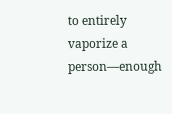to entirely vaporize a person—enough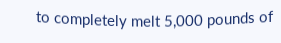to completely melt 5,000 pounds of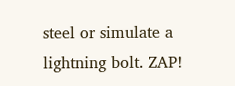steel or simulate a lightning bolt. ZAP!